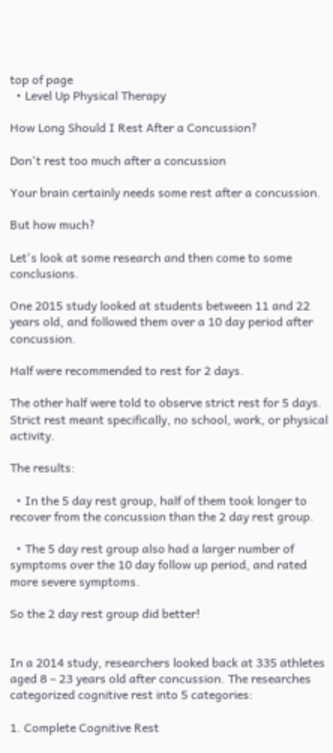top of page
  • Level Up Physical Therapy

How Long Should I Rest After a Concussion?

Don't rest too much after a concussion

Your brain certainly needs some rest after a concussion.

But how much?

Let's look at some research and then come to some conclusions.

One 2015 study looked at students between 11 and 22 years old, and followed them over a 10 day period after concussion.

Half were recommended to rest for 2 days.

The other half were told to observe strict rest for 5 days. Strict rest meant specifically, no school, work, or physical activity.

The results:

  • In the 5 day rest group, half of them took longer to recover from the concussion than the 2 day rest group.

  • The 5 day rest group also had a larger number of symptoms over the 10 day follow up period, and rated more severe symptoms.

So the 2 day rest group did better!


In a 2014 study, researchers looked back at 335 athletes aged 8 – 23 years old after concussion. The researches categorized cognitive rest into 5 categories:

1. Complete Cognitive Rest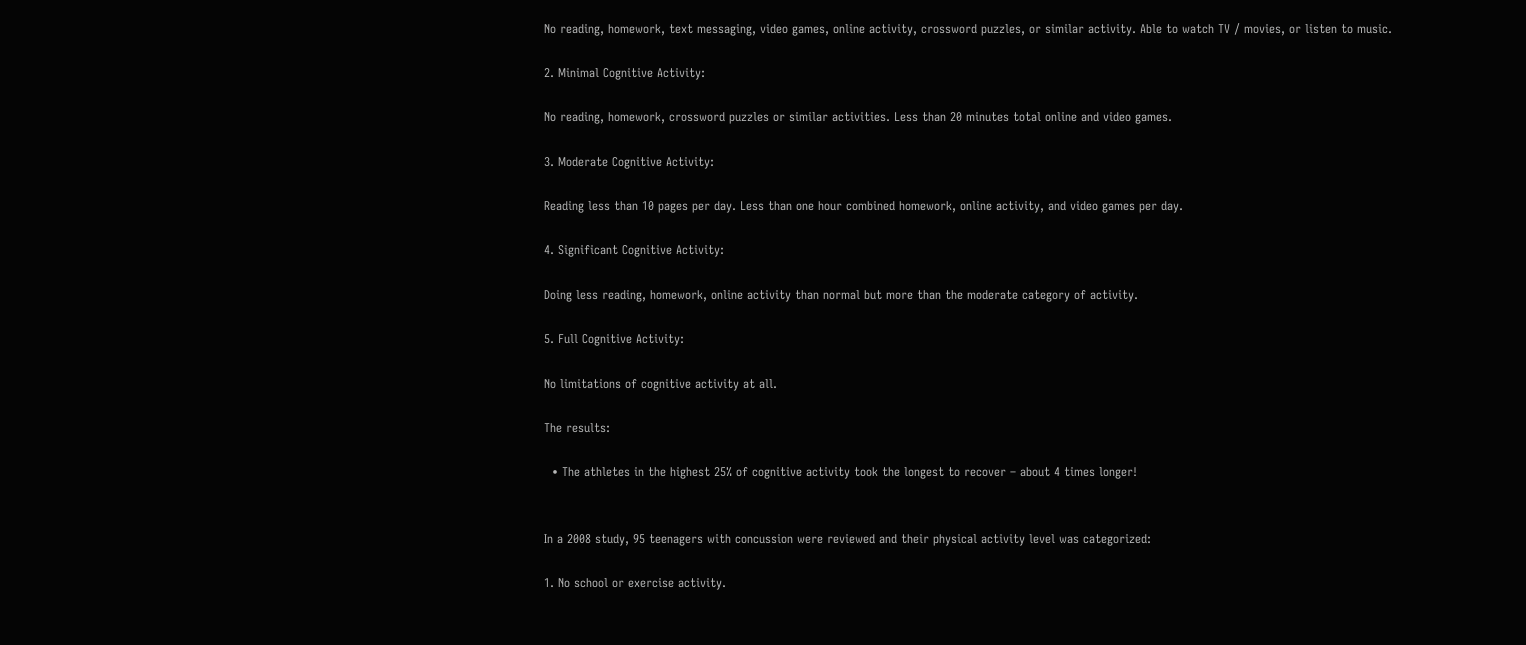No reading, homework, text messaging, video games, online activity, crossword puzzles, or similar activity. Able to watch TV / movies, or listen to music.

2. Minimal Cognitive Activity:

No reading, homework, crossword puzzles or similar activities. Less than 20 minutes total online and video games.

3. Moderate Cognitive Activity:

Reading less than 10 pages per day. Less than one hour combined homework, online activity, and video games per day.

4. Significant Cognitive Activity:

Doing less reading, homework, online activity than normal but more than the moderate category of activity.

5. Full Cognitive Activity:

No limitations of cognitive activity at all.

The results:

  • The athletes in the highest 25% of cognitive activity took the longest to recover – about 4 times longer!


In a 2008 study, 95 teenagers with concussion were reviewed and their physical activity level was categorized:

1. No school or exercise activity.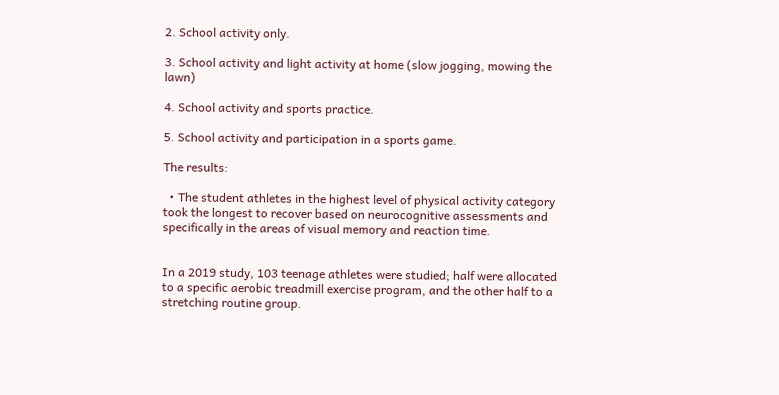2. School activity only.

3. School activity and light activity at home (slow jogging, mowing the lawn)

4. School activity and sports practice.

5. School activity and participation in a sports game.

The results:

  • The student athletes in the highest level of physical activity category took the longest to recover based on neurocognitive assessments and specifically in the areas of visual memory and reaction time.


In a 2019 study, 103 teenage athletes were studied; half were allocated to a specific aerobic treadmill exercise program, and the other half to a stretching routine group.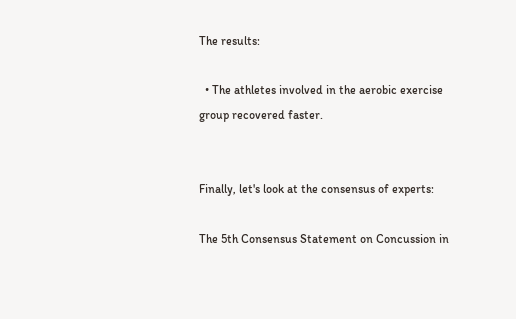The results:

  • The athletes involved in the aerobic exercise group recovered faster.


Finally, let's look at the consensus of experts:

The 5th Consensus Statement on Concussion in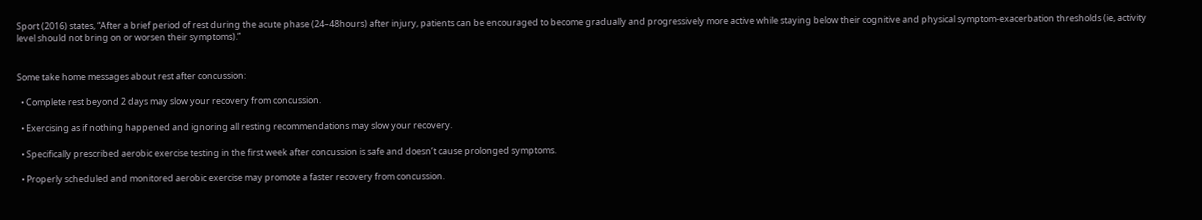Sport (2016) states, “After a brief period of rest during the acute phase (24–48hours) after injury, patients can be encouraged to become gradually and progressively more active while staying below their cognitive and physical symptom-exacerbation thresholds (ie, activity level should not bring on or worsen their symptoms).”


Some take home messages about rest after concussion:

  • Complete rest beyond 2 days may slow your recovery from concussion.

  • Exercising as if nothing happened and ignoring all resting recommendations may slow your recovery.

  • Specifically prescribed aerobic exercise testing in the first week after concussion is safe and doesn’t cause prolonged symptoms.

  • Properly scheduled and monitored aerobic exercise may promote a faster recovery from concussion.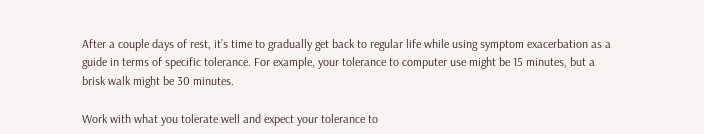After a couple days of rest, it’s time to gradually get back to regular life while using symptom exacerbation as a guide in terms of specific tolerance. For example, your tolerance to computer use might be 15 minutes, but a brisk walk might be 30 minutes.

Work with what you tolerate well and expect your tolerance to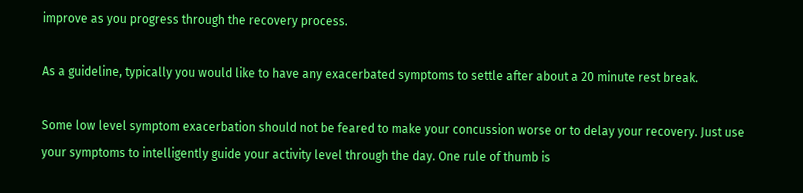improve as you progress through the recovery process.

As a guideline, typically you would like to have any exacerbated symptoms to settle after about a 20 minute rest break.

Some low level symptom exacerbation should not be feared to make your concussion worse or to delay your recovery. Just use your symptoms to intelligently guide your activity level through the day. One rule of thumb is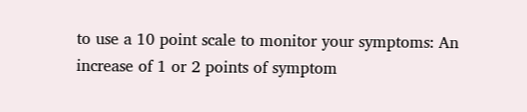to use a 10 point scale to monitor your symptoms: An increase of 1 or 2 points of symptom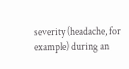severity (headache, for example) during an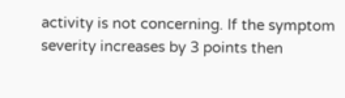activity is not concerning. If the symptom severity increases by 3 points then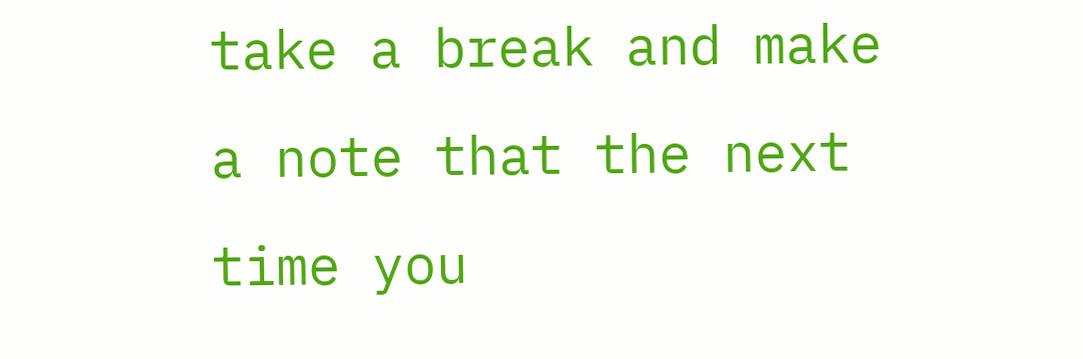take a break and make a note that the next time you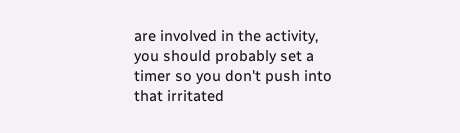are involved in the activity, you should probably set a timer so you don't push into that irritated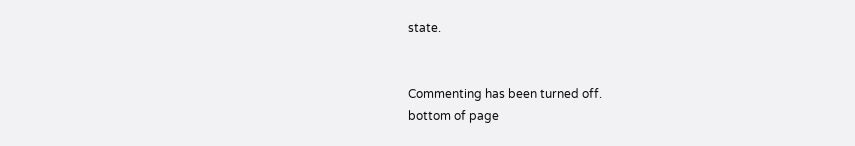state.


Commenting has been turned off.
bottom of page